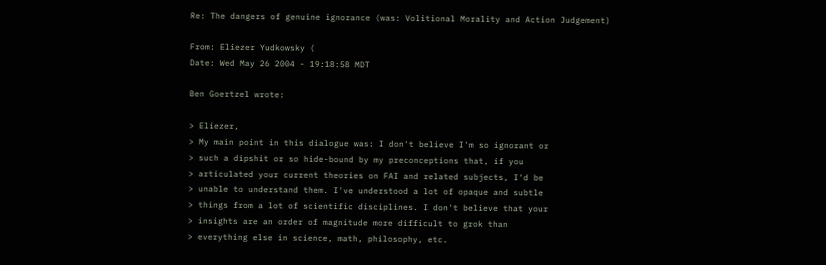Re: The dangers of genuine ignorance (was: Volitional Morality and Action Judgement)

From: Eliezer Yudkowsky (
Date: Wed May 26 2004 - 19:18:58 MDT

Ben Goertzel wrote:

> Eliezer,
> My main point in this dialogue was: I don't believe I'm so ignorant or
> such a dipshit or so hide-bound by my preconceptions that, if you
> articulated your current theories on FAI and related subjects, I'd be
> unable to understand them. I've understood a lot of opaque and subtle
> things from a lot of scientific disciplines. I don't believe that your
> insights are an order of magnitude more difficult to grok than
> everything else in science, math, philosophy, etc.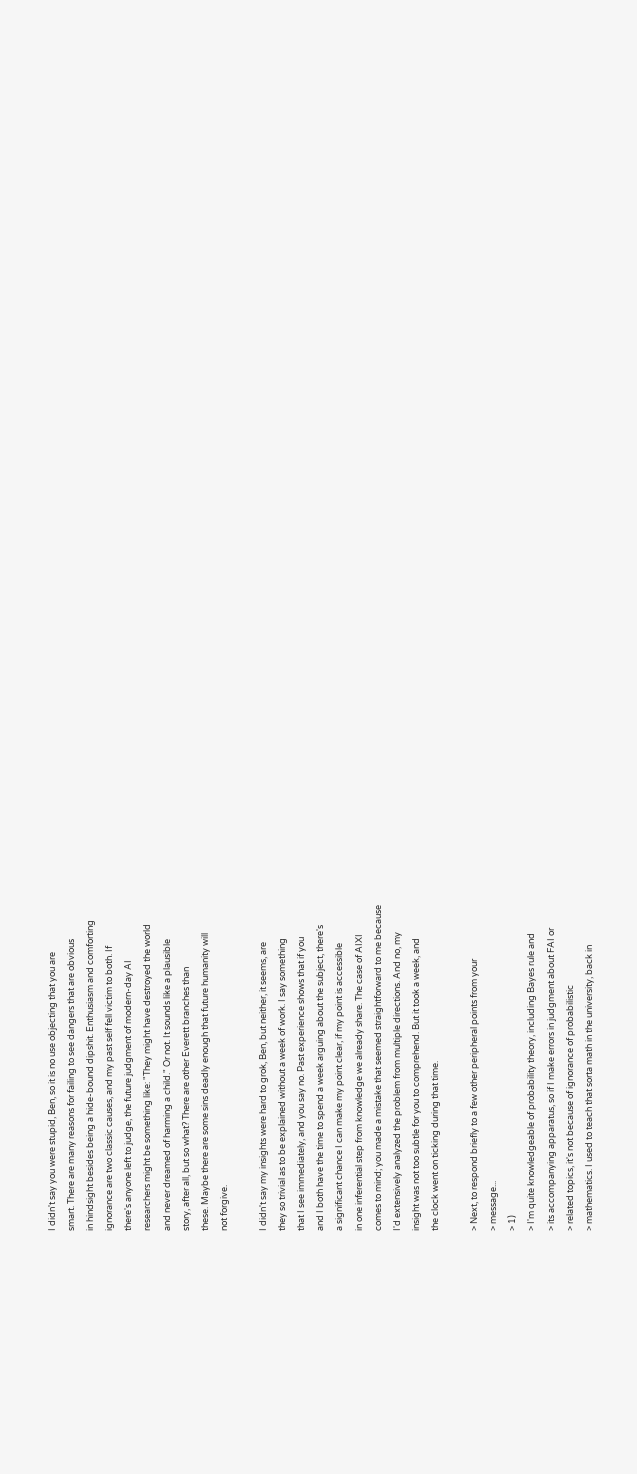I didn't say you were stupid, Ben, so it is no use objecting that you are
smart. There are many reasons for failing to see dangers that are obvious
in hindsight besides being a hide-bound dipshit. Enthusiasm and comforting
ignorance are two classic causes, and my past self fell victim to both. If
there's anyone left to judge, the future judgment of modern-day AI
researchers might be something like: "They might have destroyed the world
and never dreamed of harming a child." Or not. It sounds like a plausible
story, after all, but so what? There are other Everett branches than
these. Maybe there are some sins deadly enough that future humanity will
not forgive.

I didn't say my insights were hard to grok, Ben, but neither, it seems, are
they so trivial as to be explained without a week of work. I say something
that I see immediately, and you say no. Past experience shows that if you
and I both have the time to spend a week arguing about the subject, there's
a significant chance I can make my point clear, if my point is accessible
in one inferential step from knowledge we already share. The case of AIXI
comes to mind; you made a mistake that seemed straightforward to me because
I'd extensively analyzed the problem from multiple directions. And no, my
insight was not too subtle for you to comprehend. But it took a week, and
the clock went on ticking during that time.

> Next, to respond briefly to a few other peripheral points from your
> message...
> 1)
> I'm quite knowledgeable of probability theory, including Bayes rule and
> its accompanying apparatus, so if I make errors in judgment about FAI or
> related topics, it's not because of ignorance of probabilistic
> mathematics. I used to teach that sorta math in the university, back in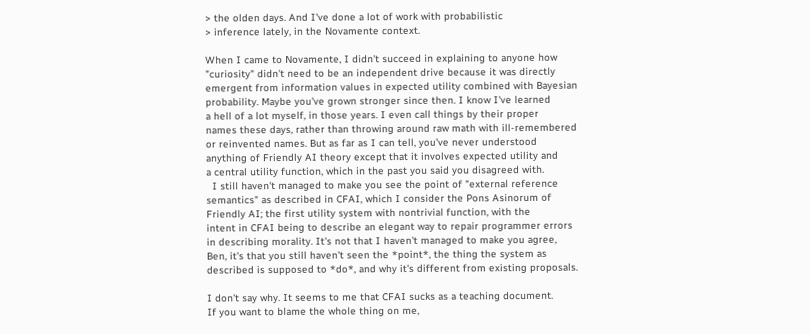> the olden days. And I've done a lot of work with probabilistic
> inference lately, in the Novamente context.

When I came to Novamente, I didn't succeed in explaining to anyone how
"curiosity" didn't need to be an independent drive because it was directly
emergent from information values in expected utility combined with Bayesian
probability. Maybe you've grown stronger since then. I know I've learned
a hell of a lot myself, in those years. I even call things by their proper
names these days, rather than throwing around raw math with ill-remembered
or reinvented names. But as far as I can tell, you've never understood
anything of Friendly AI theory except that it involves expected utility and
a central utility function, which in the past you said you disagreed with.
  I still haven't managed to make you see the point of "external reference
semantics" as described in CFAI, which I consider the Pons Asinorum of
Friendly AI; the first utility system with nontrivial function, with the
intent in CFAI being to describe an elegant way to repair programmer errors
in describing morality. It's not that I haven't managed to make you agree,
Ben, it's that you still haven't seen the *point*, the thing the system as
described is supposed to *do*, and why it's different from existing proposals.

I don't say why. It seems to me that CFAI sucks as a teaching document.
If you want to blame the whole thing on me,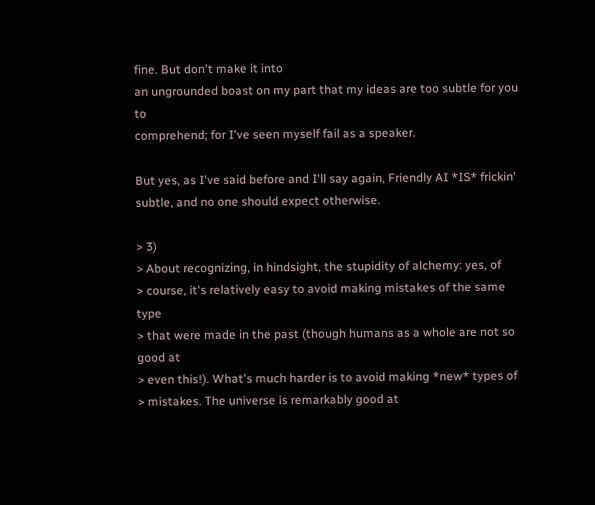fine. But don't make it into
an ungrounded boast on my part that my ideas are too subtle for you to
comprehend; for I've seen myself fail as a speaker.

But yes, as I've said before and I'll say again, Friendly AI *IS* frickin'
subtle, and no one should expect otherwise.

> 3)
> About recognizing, in hindsight, the stupidity of alchemy: yes, of
> course, it's relatively easy to avoid making mistakes of the same type
> that were made in the past (though humans as a whole are not so good at
> even this!). What's much harder is to avoid making *new* types of
> mistakes. The universe is remarkably good at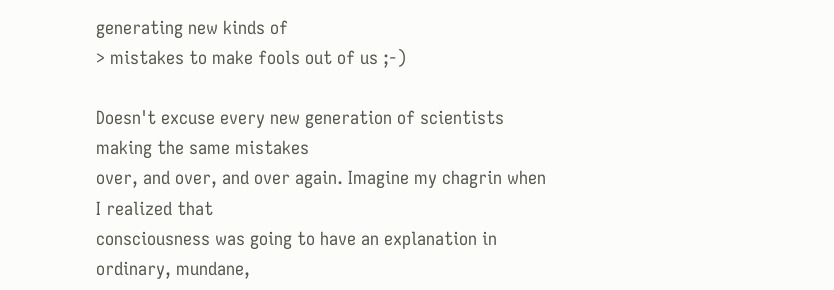generating new kinds of
> mistakes to make fools out of us ;-)

Doesn't excuse every new generation of scientists making the same mistakes
over, and over, and over again. Imagine my chagrin when I realized that
consciousness was going to have an explanation in ordinary, mundane,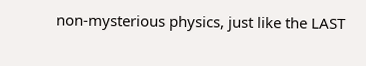non-mysterious physics, just like the LAST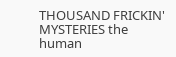THOUSAND FRICKIN' MYSTERIES the
human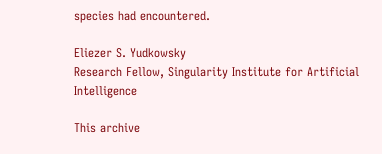species had encountered.

Eliezer S. Yudkowsky
Research Fellow, Singularity Institute for Artificial Intelligence

This archive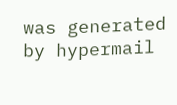was generated by hypermail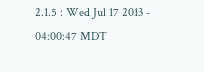2.1.5 : Wed Jul 17 2013 - 04:00:47 MDT